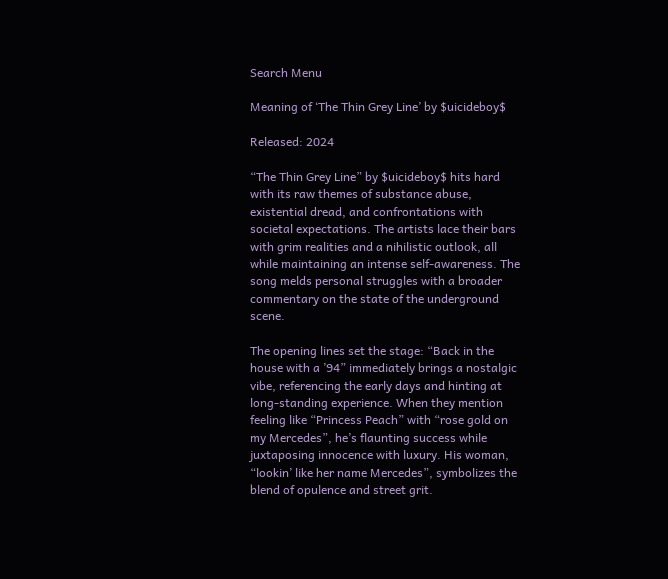Search Menu

Meaning of ‘The Thin Grey Line’ by $uicideboy$

Released: 2024

“The Thin Grey Line” by $uicideboy$ hits hard with its raw themes of substance abuse, existential dread, and confrontations with societal expectations. The artists lace their bars with grim realities and a nihilistic outlook, all while maintaining an intense self-awareness. The song melds personal struggles with a broader commentary on the state of the underground scene.

The opening lines set the stage: “Back in the house with a ’94” immediately brings a nostalgic vibe, referencing the early days and hinting at long-standing experience. When they mention feeling like “Princess Peach” with “rose gold on my Mercedes”, he’s flaunting success while juxtaposing innocence with luxury. His woman, “lookin’ like her name Mercedes”, symbolizes the blend of opulence and street grit.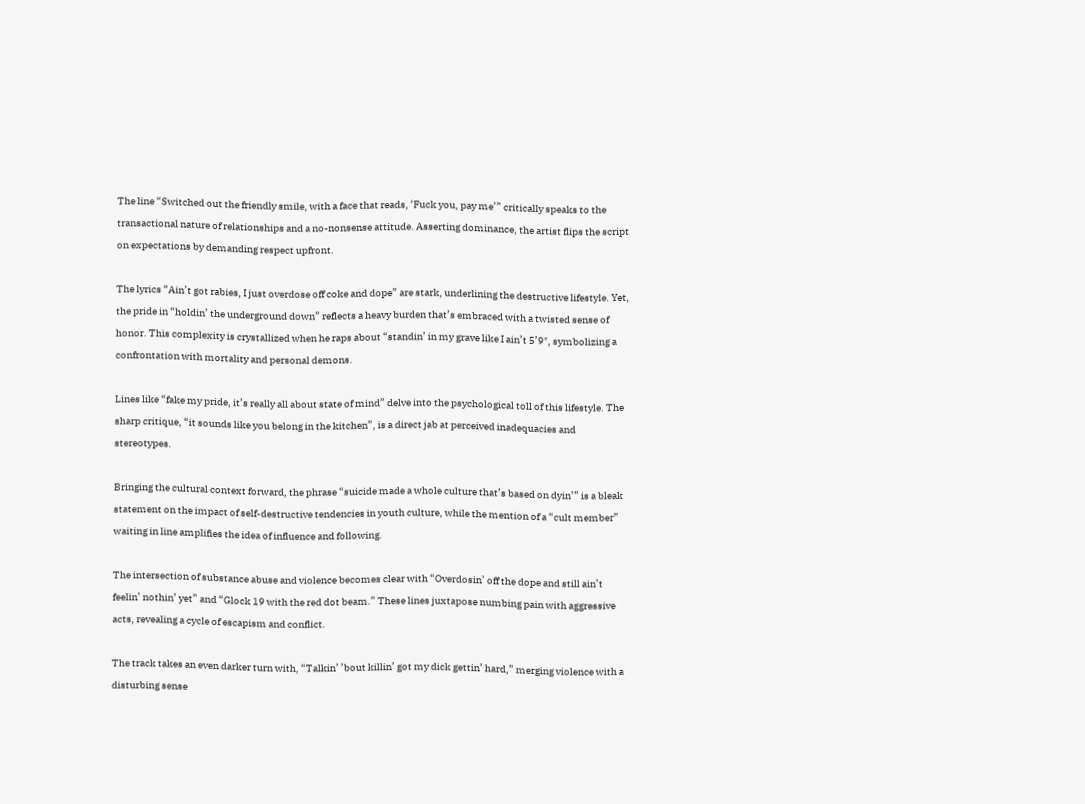The line “Switched out the friendly smile, with a face that reads, ‘Fuck you, pay me’” critically speaks to the transactional nature of relationships and a no-nonsense attitude. Asserting dominance, the artist flips the script on expectations by demanding respect upfront.

The lyrics “Ain’t got rabies, I just overdose off coke and dope” are stark, underlining the destructive lifestyle. Yet, the pride in “holdin’ the underground down” reflects a heavy burden that’s embraced with a twisted sense of honor. This complexity is crystallized when he raps about “standin’ in my grave like I ain’t 5’9″, symbolizing a confrontation with mortality and personal demons.

Lines like “fake my pride, it’s really all about state of mind” delve into the psychological toll of this lifestyle. The sharp critique, “it sounds like you belong in the kitchen”, is a direct jab at perceived inadequacies and stereotypes.

Bringing the cultural context forward, the phrase “suicide made a whole culture that’s based on dyin’” is a bleak statement on the impact of self-destructive tendencies in youth culture, while the mention of a “cult member” waiting in line amplifies the idea of influence and following.

The intersection of substance abuse and violence becomes clear with “Overdosin’ off the dope and still ain’t feelin’ nothin’ yet” and “Glock 19 with the red dot beam.” These lines juxtapose numbing pain with aggressive acts, revealing a cycle of escapism and conflict.

The track takes an even darker turn with, “Talkin’ ’bout killin’ got my dick gettin’ hard,” merging violence with a disturbing sense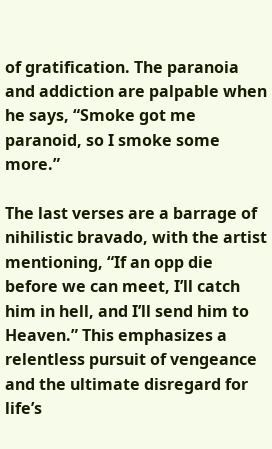of gratification. The paranoia and addiction are palpable when he says, “Smoke got me paranoid, so I smoke some more.”

The last verses are a barrage of nihilistic bravado, with the artist mentioning, “If an opp die before we can meet, I’ll catch him in hell, and I’ll send him to Heaven.” This emphasizes a relentless pursuit of vengeance and the ultimate disregard for life’s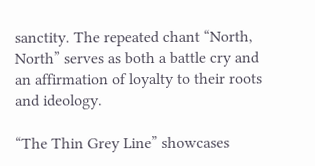sanctity. The repeated chant “North, North” serves as both a battle cry and an affirmation of loyalty to their roots and ideology.

“The Thin Grey Line” showcases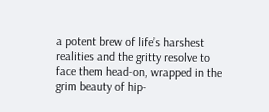a potent brew of life’s harshest realities and the gritty resolve to face them head-on, wrapped in the grim beauty of hip-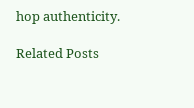hop authenticity.

Related Posts